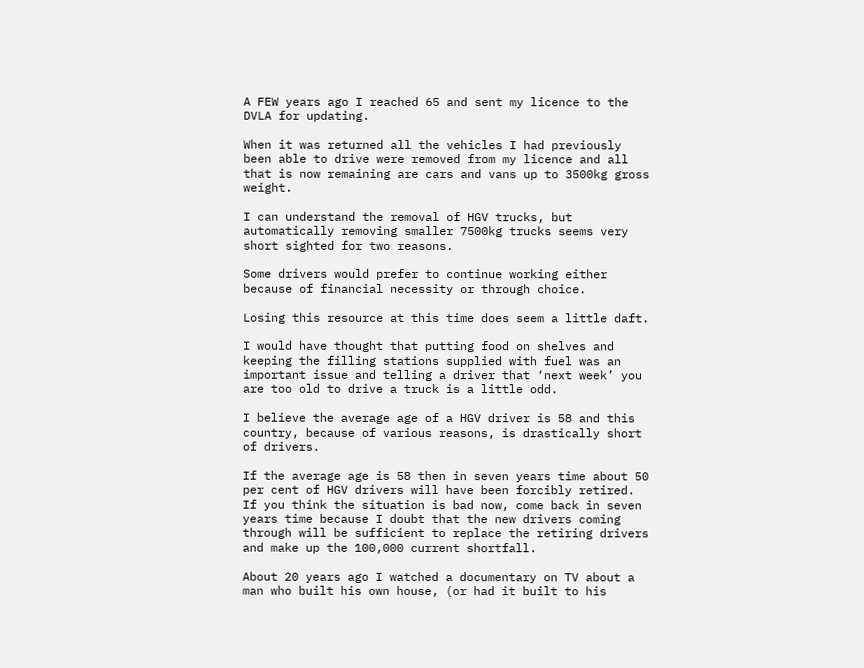A FEW years ago I reached 65 and sent my licence to the DVLA for updating.

When it was returned all the vehicles I had previously been able to drive were removed from my licence and all that is now remaining are cars and vans up to 3500kg gross weight.

I can understand the removal of HGV trucks, but automatically removing smaller 7500kg trucks seems very short sighted for two reasons.

Some drivers would prefer to continue working either because of financial necessity or through choice.

Losing this resource at this time does seem a little daft.

I would have thought that putting food on shelves and keeping the filling stations supplied with fuel was an important issue and telling a driver that ‘next week’ you are too old to drive a truck is a little odd.

I believe the average age of a HGV driver is 58 and this country, because of various reasons, is drastically short of drivers.

If the average age is 58 then in seven years time about 50 per cent of HGV drivers will have been forcibly retired. If you think the situation is bad now, come back in seven years time because I doubt that the new drivers coming through will be sufficient to replace the retiring drivers and make up the 100,000 current shortfall.

About 20 years ago I watched a documentary on TV about a man who built his own house, (or had it built to his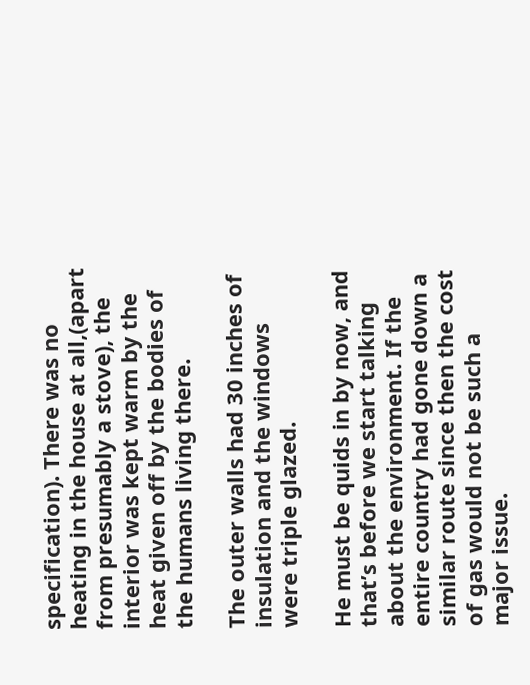specification). There was no heating in the house at all,(apart from presumably a stove), the interior was kept warm by the heat given off by the bodies of the humans living there.

The outer walls had 30 inches of insulation and the windows were triple glazed.

He must be quids in by now, and that’s before we start talking about the environment. If the entire country had gone down a similar route since then the cost of gas would not be such a major issue.